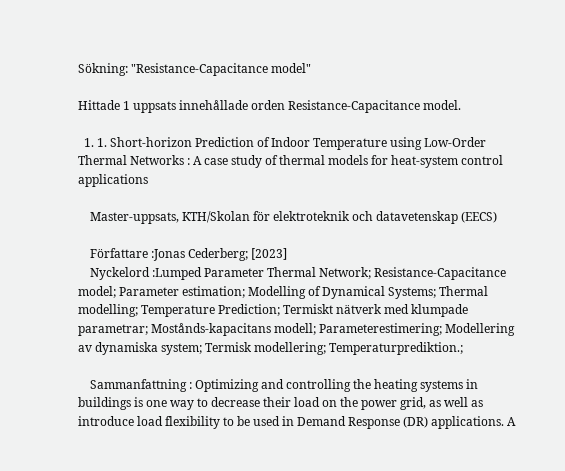Sökning: "Resistance-Capacitance model"

Hittade 1 uppsats innehållade orden Resistance-Capacitance model.

  1. 1. Short-horizon Prediction of Indoor Temperature using Low-Order Thermal Networks : A case study of thermal models for heat-system control applications

    Master-uppsats, KTH/Skolan för elektroteknik och datavetenskap (EECS)

    Författare :Jonas Cederberg; [2023]
    Nyckelord :Lumped Parameter Thermal Network; Resistance-Capacitance model; Parameter estimation; Modelling of Dynamical Systems; Thermal modelling; Temperature Prediction; Termiskt nätverk med klumpade parametrar; Mostånds-kapacitans modell; Parameterestimering; Modellering av dynamiska system; Termisk modellering; Temperaturprediktion.;

    Sammanfattning : Optimizing and controlling the heating systems in buildings is one way to decrease their load on the power grid, as well as introduce load flexibility to be used in Demand Response (DR) applications. A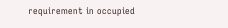requirement in occupied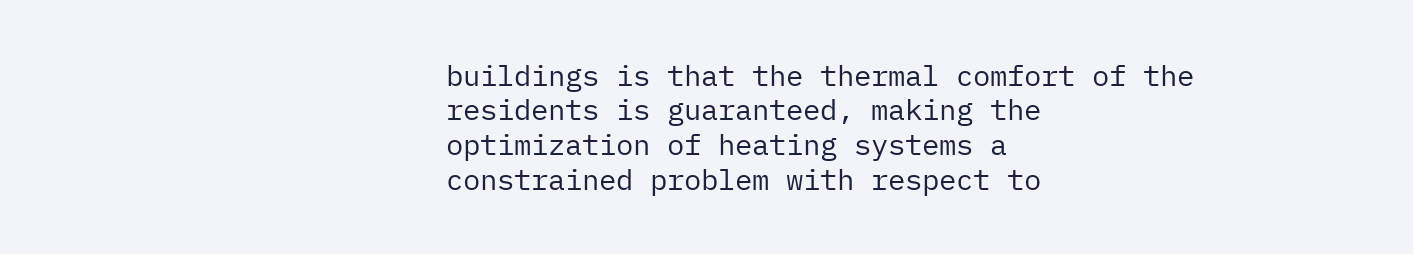buildings is that the thermal comfort of the residents is guaranteed, making the optimization of heating systems a constrained problem with respect to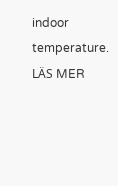indoor temperature. LÄS MER